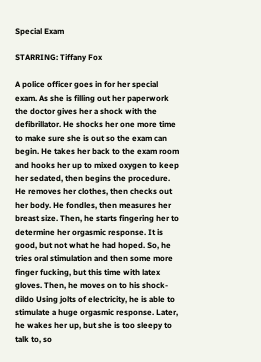Special Exam

STARRING: Tiffany Fox

A police officer goes in for her special exam. As she is filling out her paperwork the doctor gives her a shock with the defibrillator. He shocks her one more time to make sure she is out so the exam can begin. He takes her back to the exam room and hooks her up to mixed oxygen to keep her sedated, then begins the procedure. He removes her clothes, then checks out her body. He fondles, then measures her breast size. Then, he starts fingering her to determine her orgasmic response. It is good, but not what he had hoped. So, he tries oral stimulation and then some more finger fucking, but this time with latex gloves. Then, he moves on to his shock-dildo Using jolts of electricity, he is able to stimulate a huge orgasmic response. Later, he wakes her up, but she is too sleepy to talk to, so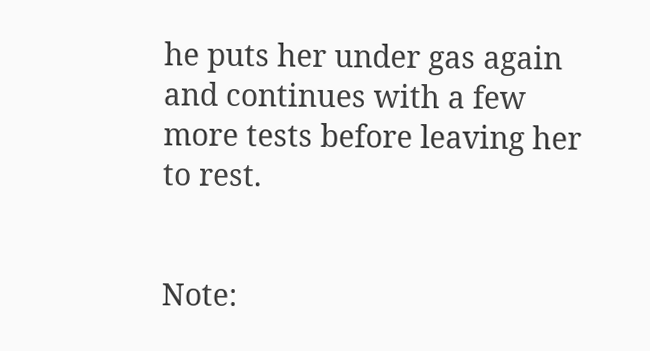he puts her under gas again and continues with a few more tests before leaving her to rest.


Note: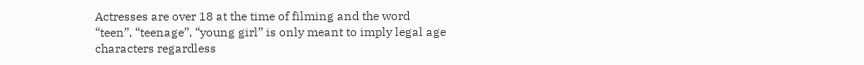Actresses are over 18 at the time of filming and the word “teen”, “teenage”, “young girl” is only meant to imply legal age characters regardless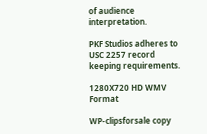of audience interpretation.

PKF Studios adheres to USC 2257 record keeping requirements.

1280X720 HD WMV Format

WP-clipsforsale copy